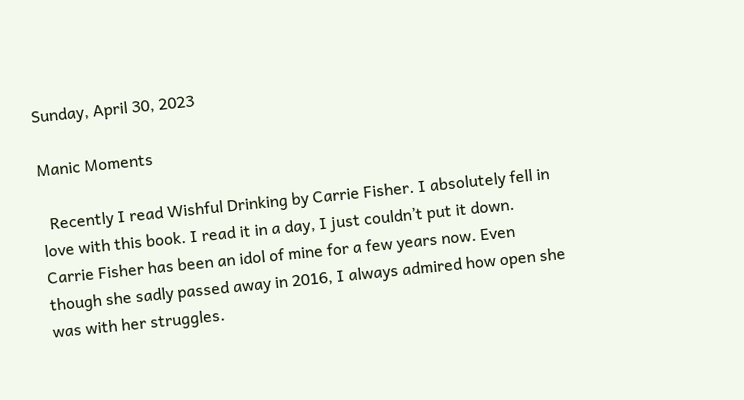Sunday, April 30, 2023

Manic Moments

  Recently I read Wishful Drinking by Carrie Fisher. I absolutely fell in love with this book. I read it in a day, I just couldn’t put it down. Carrie Fisher has been an idol of mine for a few years now. Even though she sadly passed away in 2016, I always admired how open she was with her struggles.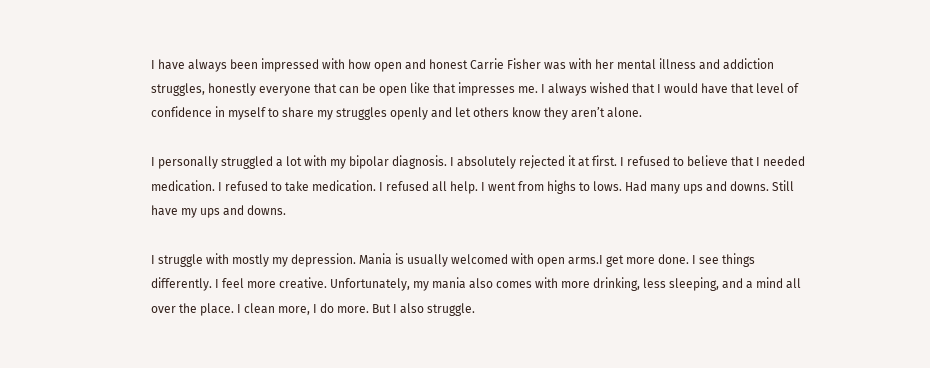I have always been impressed with how open and honest Carrie Fisher was with her mental illness and addiction struggles, honestly everyone that can be open like that impresses me. I always wished that I would have that level of confidence in myself to share my struggles openly and let others know they aren’t alone.

I personally struggled a lot with my bipolar diagnosis. I absolutely rejected it at first. I refused to believe that I needed medication. I refused to take medication. I refused all help. I went from highs to lows. Had many ups and downs. Still have my ups and downs.

I struggle with mostly my depression. Mania is usually welcomed with open arms.I get more done. I see things differently. I feel more creative. Unfortunately, my mania also comes with more drinking, less sleeping, and a mind all over the place. I clean more, I do more. But I also struggle.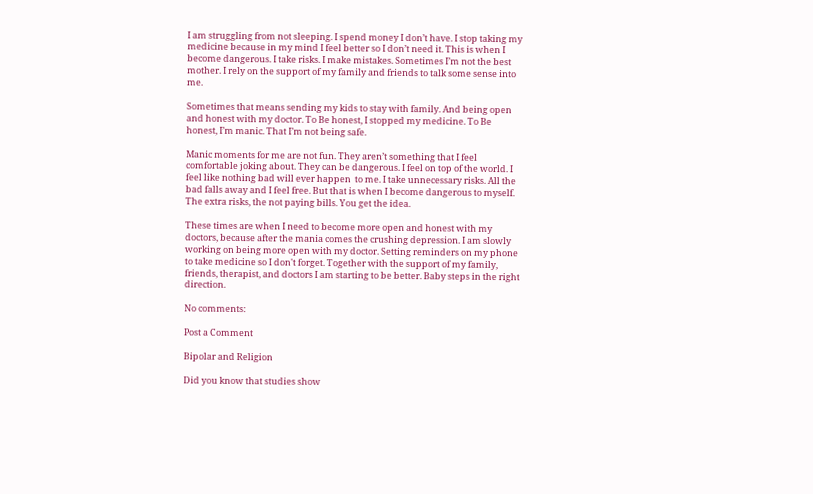I am struggling from not sleeping. I spend money I don’t have. I stop taking my medicine because in my mind I feel better so I don’t need it. This is when I become dangerous. I take risks. I make mistakes. Sometimes I’m not the best mother. I rely on the support of my family and friends to talk some sense into me.

Sometimes that means sending my kids to stay with family. And being open and honest with my doctor. To Be honest, I stopped my medicine. To Be honest, I’m manic. That I’m not being safe.

Manic moments for me are not fun. They aren’t something that I feel comfortable joking about. They can be dangerous. I feel on top of the world. I feel like nothing bad will ever happen  to me. I take unnecessary risks. All the bad falls away and I feel free. But that is when I become dangerous to myself. The extra risks, the not paying bills. You get the idea.

These times are when I need to become more open and honest with my doctors, because after the mania comes the crushing depression. I am slowly working on being more open with my doctor. Setting reminders on my phone to take medicine so I don't forget. Together with the support of my family, friends, therapist, and doctors I am starting to be better. Baby steps in the right direction.

No comments:

Post a Comment

Bipolar and Religion

Did you know that studies show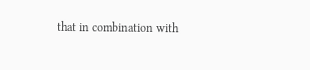that in combination with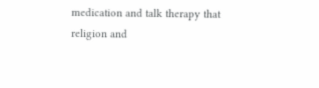medication and talk therapy that religion and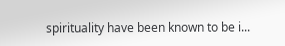spirituality have been known to be i...